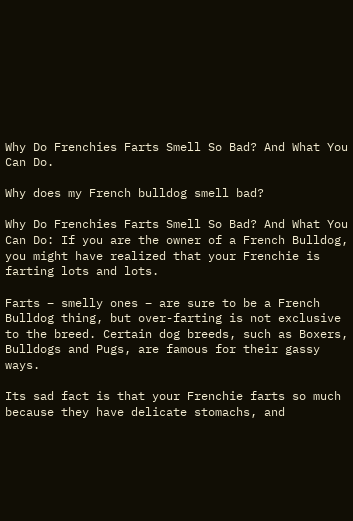Why Do Frenchies Farts Smell So Bad? And What You Can Do.

Why does my French bulldog smell bad?

Why Do Frenchies Farts Smell So Bad? And What You Can Do: If you are the owner of a French Bulldog, you might have realized that your Frenchie is farting lots and lots.

Farts – smelly ones – are sure to be a French Bulldog thing, but over-farting is not exclusive to the breed. Certain dog breeds, such as Boxers, Bulldogs and Pugs, are famous for their gassy ways.

Its sad fact is that your Frenchie farts so much because they have delicate stomachs, and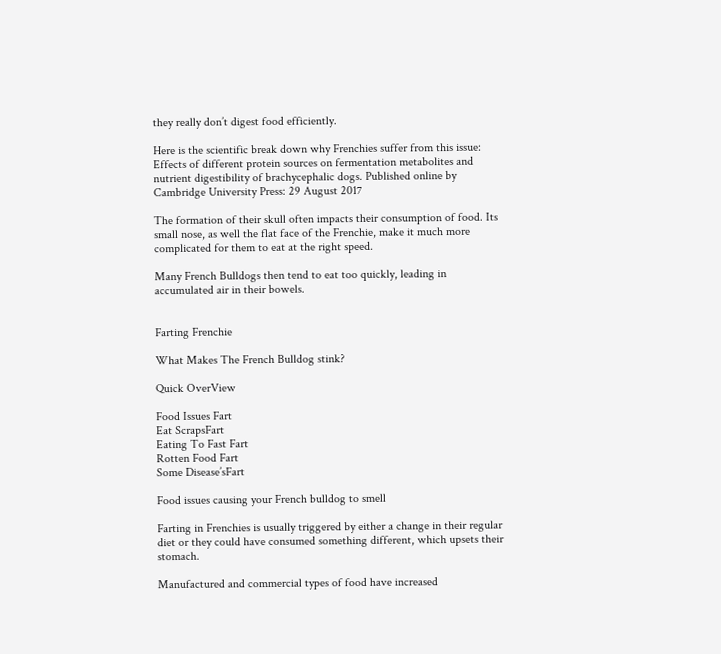they really don’t digest food efficiently.

Here is the scientific break down why Frenchies suffer from this issue: Effects of different protein sources on fermentation metabolites and nutrient digestibility of brachycephalic dogs. Published online by Cambridge University Press: 29 August 2017

The formation of their skull often impacts their consumption of food. Its small nose, as well the flat face of the Frenchie, make it much more complicated for them to eat at the right speed.

Many French Bulldogs then tend to eat too quickly, leading in accumulated air in their bowels.


Farting Frenchie

What Makes The French Bulldog stink?

Quick OverView

Food Issues Fart
Eat ScrapsFart
Eating To Fast Fart
Rotten Food Fart
Some Disease’sFart

Food issues causing your French bulldog to smell

Farting in Frenchies is usually triggered by either a change in their regular diet or they could have consumed something different, which upsets their stomach.

Manufactured and commercial types of food have increased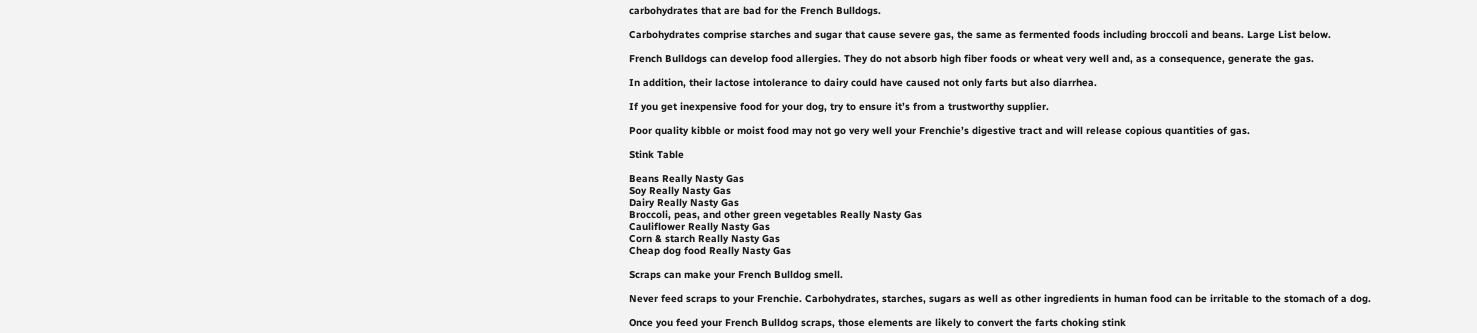carbohydrates that are bad for the French Bulldogs.

Carbohydrates comprise starches and sugar that cause severe gas, the same as fermented foods including broccoli and beans. Large List below.

French Bulldogs can develop food allergies. They do not absorb high fiber foods or wheat very well and, as a consequence, generate the gas.

In addition, their lactose intolerance to dairy could have caused not only farts but also diarrhea.

If you get inexpensive food for your dog, try to ensure it’s from a trustworthy supplier.

Poor quality kibble or moist food may not go very well your Frenchie’s digestive tract and will release copious quantities of gas.

Stink Table

Beans Really Nasty Gas
Soy Really Nasty Gas
Dairy Really Nasty Gas
Broccoli, peas, and other green vegetables Really Nasty Gas
Cauliflower Really Nasty Gas
Corn & starch Really Nasty Gas
Cheap dog food Really Nasty Gas

Scraps can make your French Bulldog smell.

Never feed scraps to your Frenchie. Carbohydrates, starches, sugars as well as other ingredients in human food can be irritable to the stomach of a dog.

Once you feed your French Bulldog scraps, those elements are likely to convert the farts choking stink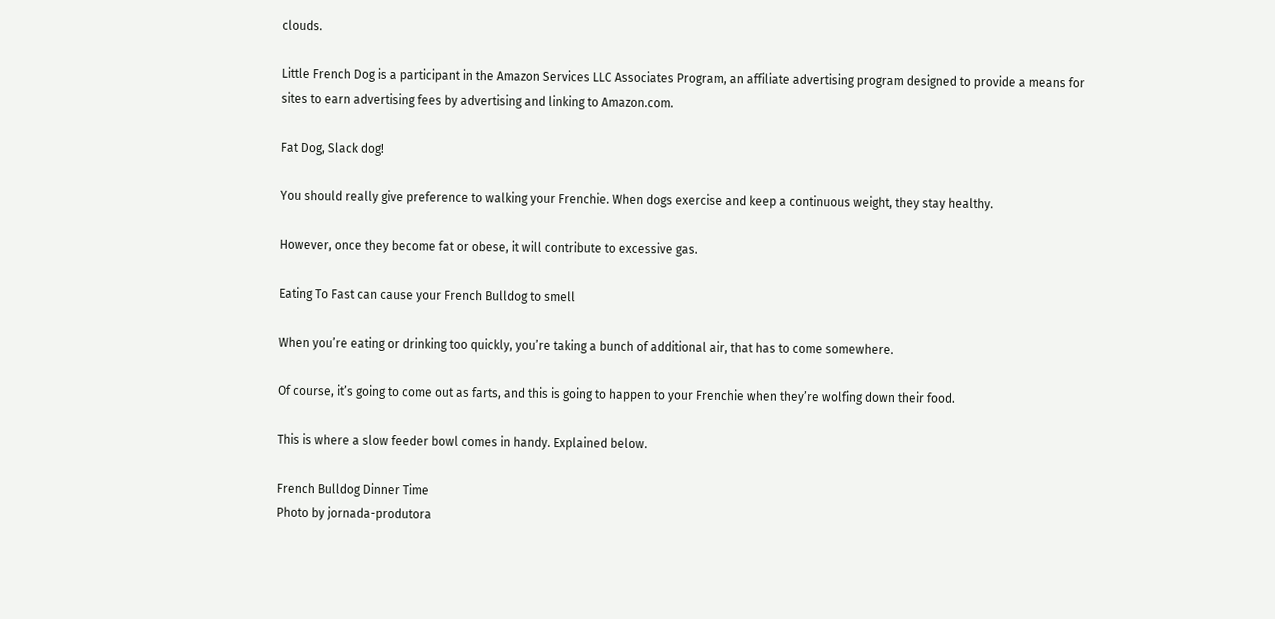clouds.

Little French Dog is a participant in the Amazon Services LLC Associates Program, an affiliate advertising program designed to provide a means for sites to earn advertising fees by advertising and linking to Amazon.com.

Fat Dog, Slack dog!

You should really give preference to walking your Frenchie. When dogs exercise and keep a continuous weight, they stay healthy.

However, once they become fat or obese, it will contribute to excessive gas.

Eating To Fast can cause your French Bulldog to smell

When you’re eating or drinking too quickly, you’re taking a bunch of additional air, that has to come somewhere.

Of course, it’s going to come out as farts, and this is going to happen to your Frenchie when they’re wolfing down their food.

This is where a slow feeder bowl comes in handy. Explained below.

French Bulldog Dinner Time
Photo by jornada-produtora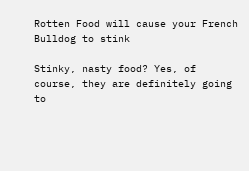Rotten Food will cause your French Bulldog to stink

Stinky, nasty food? Yes, of course, they are definitely going to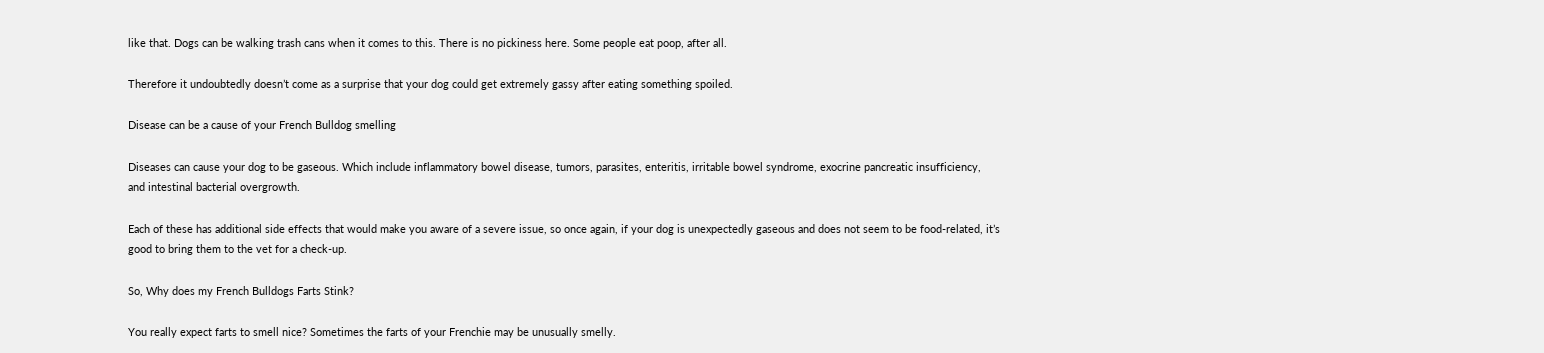like that. Dogs can be walking trash cans when it comes to this. There is no pickiness here. Some people eat poop, after all.

Therefore it undoubtedly doesn’t come as a surprise that your dog could get extremely gassy after eating something spoiled.

Disease can be a cause of your French Bulldog smelling

Diseases can cause your dog to be gaseous. Which include inflammatory bowel disease, tumors, parasites, enteritis, irritable bowel syndrome, exocrine pancreatic insufficiency, and intestinal bacterial overgrowth.

Each of these has additional side effects that would make you aware of a severe issue, so once again, if your dog is unexpectedly gaseous and does not seem to be food-related, it’s good to bring them to the vet for a check-up.

So, Why does my French Bulldogs Farts Stink?

You really expect farts to smell nice? Sometimes the farts of your Frenchie may be unusually smelly.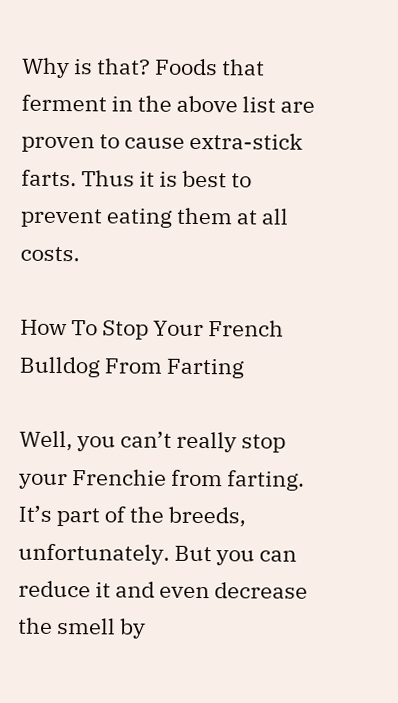Why is that? Foods that ferment in the above list are proven to cause extra-stick farts. Thus it is best to prevent eating them at all costs.

How To Stop Your French Bulldog From Farting

Well, you can’t really stop your Frenchie from farting. It’s part of the breeds, unfortunately. But you can reduce it and even decrease the smell by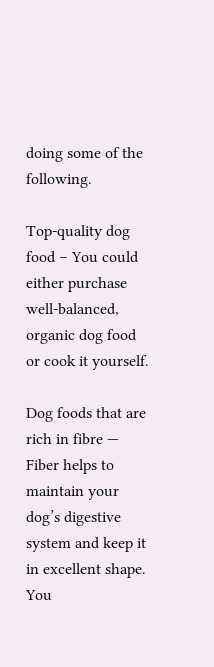doing some of the following.

Top-quality dog food – You could either purchase well-balanced, organic dog food or cook it yourself.

Dog foods that are rich in fibre — Fiber helps to maintain your dog’s digestive system and keep it in excellent shape. You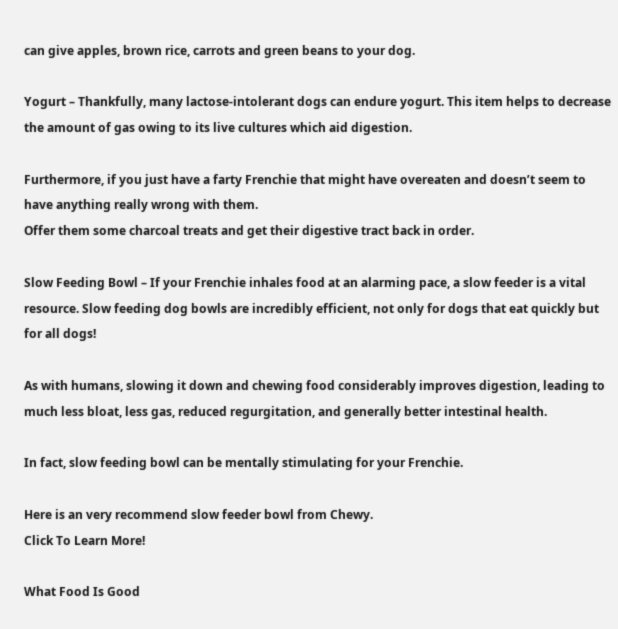can give apples, brown rice, carrots and green beans to your dog.

Yogurt – Thankfully, many lactose-intolerant dogs can endure yogurt. This item helps to decrease the amount of gas owing to its live cultures which aid digestion.

Furthermore, if you just have a farty Frenchie that might have overeaten and doesn’t seem to have anything really wrong with them.
Offer them some charcoal treats and get their digestive tract back in order.

Slow Feeding Bowl – If your Frenchie inhales food at an alarming pace, a slow feeder is a vital resource. Slow feeding dog bowls are incredibly efficient, not only for dogs that eat quickly but for all dogs!

As with humans, slowing it down and chewing food considerably improves digestion, leading to much less bloat, less gas, reduced regurgitation, and generally better intestinal health.

In fact, slow feeding bowl can be mentally stimulating for your Frenchie.

Here is an very recommend slow feeder bowl from Chewy.
Click To Learn More!

What Food Is Good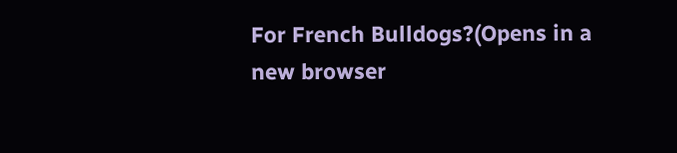For French Bulldogs?(Opens in a new browser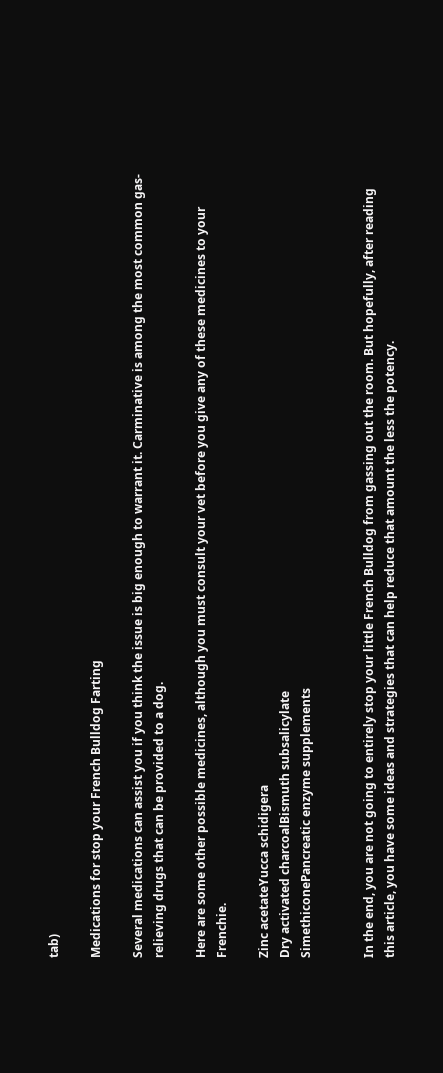tab)

Medications for stop your French Bulldog Farting

Several medications can assist you if you think the issue is big enough to warrant it. Carminative is among the most common gas-relieving drugs that can be provided to a dog.

Here are some other possible medicines, although you must consult your vet before you give any of these medicines to your Frenchie.

Zinc acetateYucca schidigera
Dry activated charcoalBismuth subsalicylate
SimethiconePancreatic enzyme supplements


In the end, you are not going to entirely stop your little French Bulldog from gassing out the room. But hopefully, after reading this article, you have some ideas and strategies that can help reduce that amount the less the potency.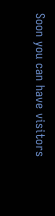Soon you can have visitors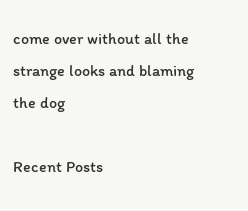come over without all the strange looks and blaming the dog

Recent Posts